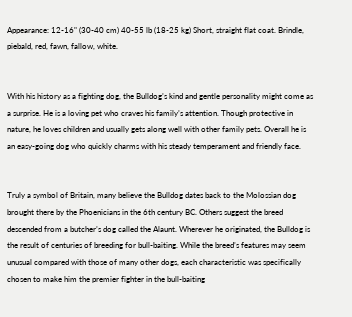Appearance: 12-16" (30-40 cm) 40-55 lb (18-25 kg) Short, straight flat coat. Brindle, piebald, red, fawn, fallow, white.


With his history as a fighting dog, the Bulldog’s kind and gentle personality might come as a surprise. He is a loving pet who craves his family’s attention. Though protective in nature, he loves children and usually gets along well with other family pets. Overall he is an easy-going dog who quickly charms with his steady temperament and friendly face.


Truly a symbol of Britain, many believe the Bulldog dates back to the Molossian dog brought there by the Phoenicians in the 6th century BC. Others suggest the breed descended from a butcher’s dog called the Alaunt. Wherever he originated, the Bulldog is the result of centuries of breeding for bull-baiting. While the breed’s features may seem unusual compared with those of many other dogs, each characteristic was specifically chosen to make him the premier fighter in the bull-baiting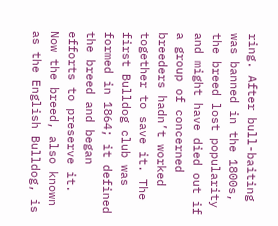ring. After bull-baiting was banned in the 1800s, the breed lost popularity and might have died out if a group of concerned breeders hadn’t worked together to save it. The first Bulldog club was formed in 1864; it defined the breed and began efforts to preserve it. Now the breed, also known as the English Bulldog, is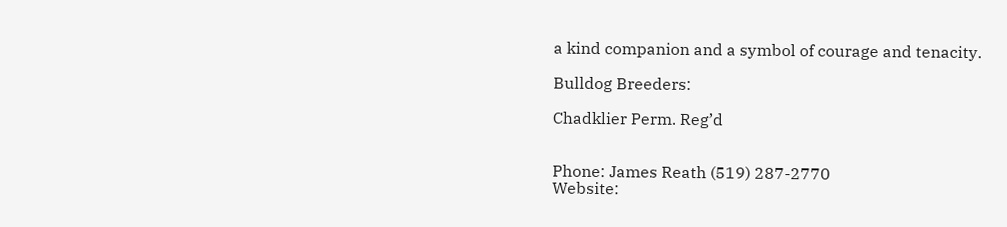a kind companion and a symbol of courage and tenacity.

Bulldog Breeders:

Chadklier Perm. Reg’d


Phone: James Reath (519) 287-2770
Website: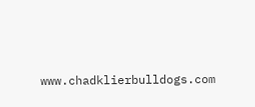www.chadklierbulldogs.com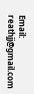Email: reathjj@gmail.com